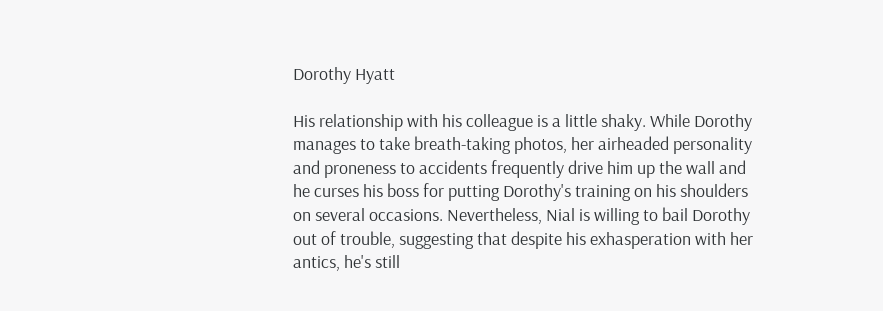Dorothy Hyatt

His relationship with his colleague is a little shaky. While Dorothy manages to take breath-taking photos, her airheaded personality and proneness to accidents frequently drive him up the wall and he curses his boss for putting Dorothy's training on his shoulders on several occasions. Nevertheless, Nial is willing to bail Dorothy out of trouble, suggesting that despite his exhasperation with her antics, he's still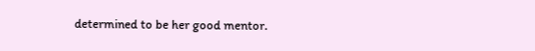determined to be her good mentor.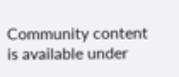Community content is available under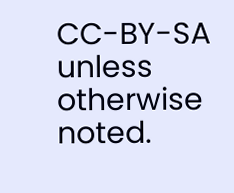CC-BY-SA unless otherwise noted.